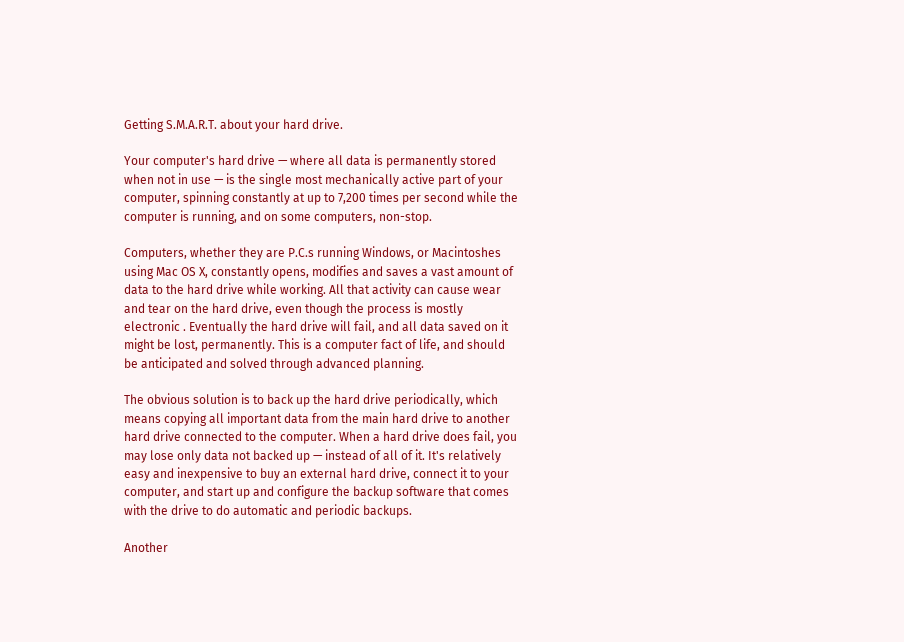Getting S.M.A.R.T. about your hard drive.

Your computer's hard drive — where all data is permanently stored when not in use — is the single most mechanically active part of your computer, spinning constantly at up to 7,200 times per second while the computer is running, and on some computers, non-stop.

Computers, whether they are P.C.s running Windows, or Macintoshes using Mac OS X, constantly opens, modifies and saves a vast amount of data to the hard drive while working. All that activity can cause wear and tear on the hard drive, even though the process is mostly electronic . Eventually the hard drive will fail, and all data saved on it might be lost, permanently. This is a computer fact of life, and should be anticipated and solved through advanced planning.

The obvious solution is to back up the hard drive periodically, which means copying all important data from the main hard drive to another hard drive connected to the computer. When a hard drive does fail, you may lose only data not backed up — instead of all of it. It's relatively easy and inexpensive to buy an external hard drive, connect it to your computer, and start up and configure the backup software that comes with the drive to do automatic and periodic backups.

Another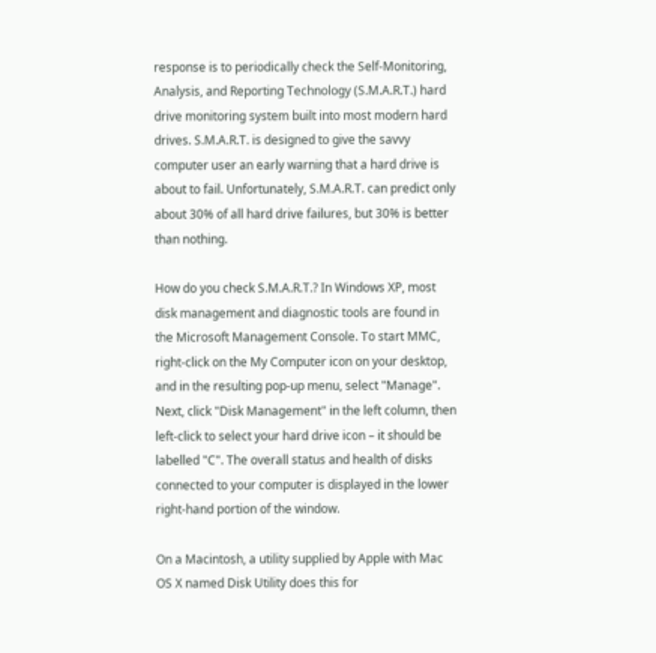response is to periodically check the Self-Monitoring, Analysis, and Reporting Technology (S.M.A.R.T.) hard drive monitoring system built into most modern hard drives. S.M.A.R.T. is designed to give the savvy computer user an early warning that a hard drive is about to fail. Unfortunately, S.M.A.R.T. can predict only about 30% of all hard drive failures, but 30% is better than nothing.

How do you check S.M.A.R.T.? In Windows XP, most disk management and diagnostic tools are found in the Microsoft Management Console. To start MMC, right-click on the My Computer icon on your desktop, and in the resulting pop-up menu, select "Manage". Next, click "Disk Management" in the left column, then left-click to select your hard drive icon – it should be labelled "C". The overall status and health of disks connected to your computer is displayed in the lower right-hand portion of the window.

On a Macintosh, a utility supplied by Apple with Mac OS X named Disk Utility does this for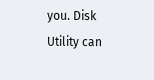you. Disk Utility can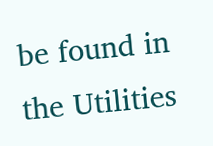be found in the Utilities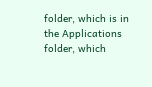folder, which is in the Applications folder, which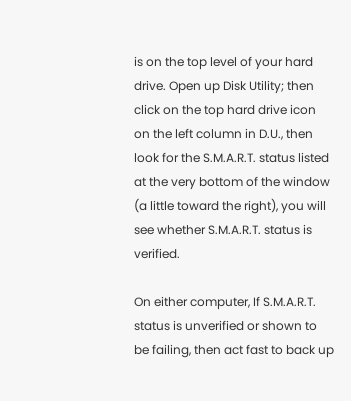is on the top level of your hard drive. Open up Disk Utility; then click on the top hard drive icon on the left column in D.U., then look for the S.M.A.R.T. status listed at the very bottom of the window (a little toward the right), you will see whether S.M.A.R.T. status is verified.

On either computer, If S.M.A.R.T. status is unverified or shown to be failing, then act fast to back up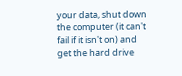your data, shut down the computer (it can't fail if it isn't on) and get the hard drive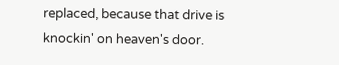replaced, because that drive is knockin' on heaven's door.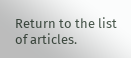Return to the list of articles.